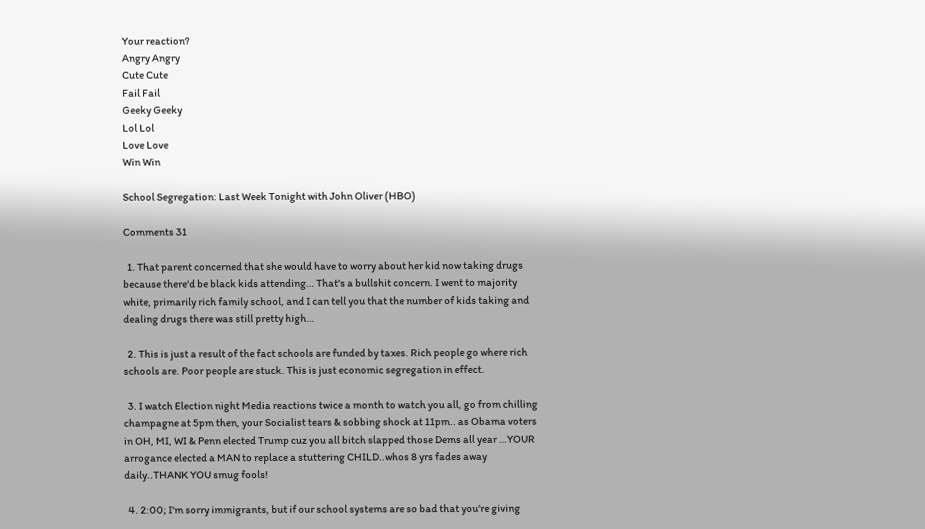Your reaction?
Angry Angry
Cute Cute
Fail Fail
Geeky Geeky
Lol Lol
Love Love
Win Win

School Segregation: Last Week Tonight with John Oliver (HBO)

Comments 31

  1. That parent concerned that she would have to worry about her kid now taking drugs because there'd be black kids attending… That's a bullshit concern. I went to majority white, primarily rich family school, and I can tell you that the number of kids taking and dealing drugs there was still pretty high…

  2. This is just a result of the fact schools are funded by taxes. Rich people go where rich schools are. Poor people are stuck. This is just economic segregation in effect.

  3. I watch Election night Media reactions twice a month to watch you all, go from chilling champagne at 5pm then, your Socialist tears & sobbing shock at 11pm.. as Obama voters in OH, MI, WI & Penn elected Trump cuz you all bitch slapped those Dems all year …YOUR arrogance elected a MAN to replace a stuttering CHILD..whos 8 yrs fades away daily..THANK YOU smug fools!

  4. 2:00; I'm sorry immigrants, but if our school systems are so bad that you're giving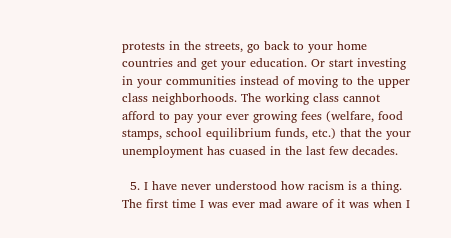protests in the streets, go back to your home countries and get your education. Or start investing in your communities instead of moving to the upper class neighborhoods. The working class cannot afford to pay your ever growing fees (welfare, food stamps, school equilibrium funds, etc.) that the your unemployment has cuased in the last few decades.

  5. I have never understood how racism is a thing. The first time I was ever mad aware of it was when I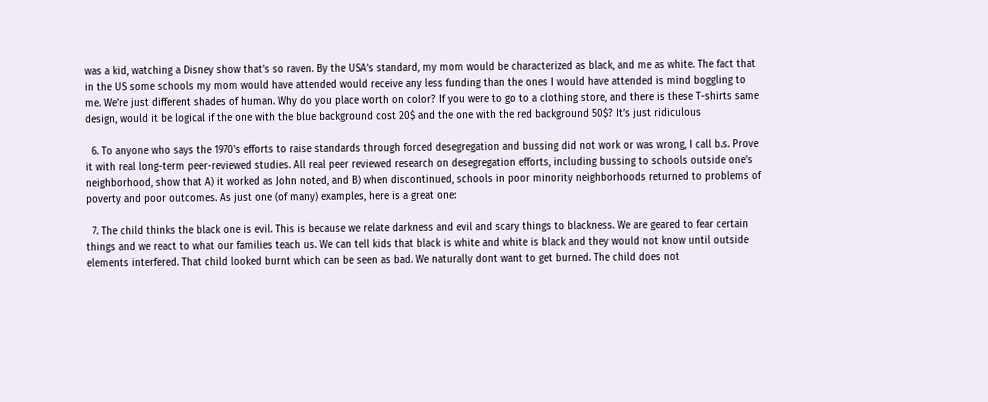was a kid, watching a Disney show that’s so raven. By the USA’s standard, my mom would be characterized as black, and me as white. The fact that in the US some schools my mom would have attended would receive any less funding than the ones I would have attended is mind boggling to me. We’re just different shades of human. Why do you place worth on color? If you were to go to a clothing store, and there is these T-shirts same design, would it be logical if the one with the blue background cost 20$ and the one with the red background 50$? It’s just ridiculous

  6. To anyone who says the 1970's efforts to raise standards through forced desegregation and bussing did not work or was wrong, I call b.s. Prove it with real long-term peer-reviewed studies. All real peer reviewed research on desegregation efforts, including bussing to schools outside one's neighborhood, show that A) it worked as John noted, and B) when discontinued, schools in poor minority neighborhoods returned to problems of poverty and poor outcomes. As just one (of many) examples, here is a great one:

  7. The child thinks the black one is evil. This is because we relate darkness and evil and scary things to blackness. We are geared to fear certain things and we react to what our families teach us. We can tell kids that black is white and white is black and they would not know until outside elements interfered. That child looked burnt which can be seen as bad. We naturally dont want to get burned. The child does not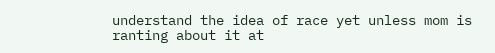understand the idea of race yet unless mom is ranting about it at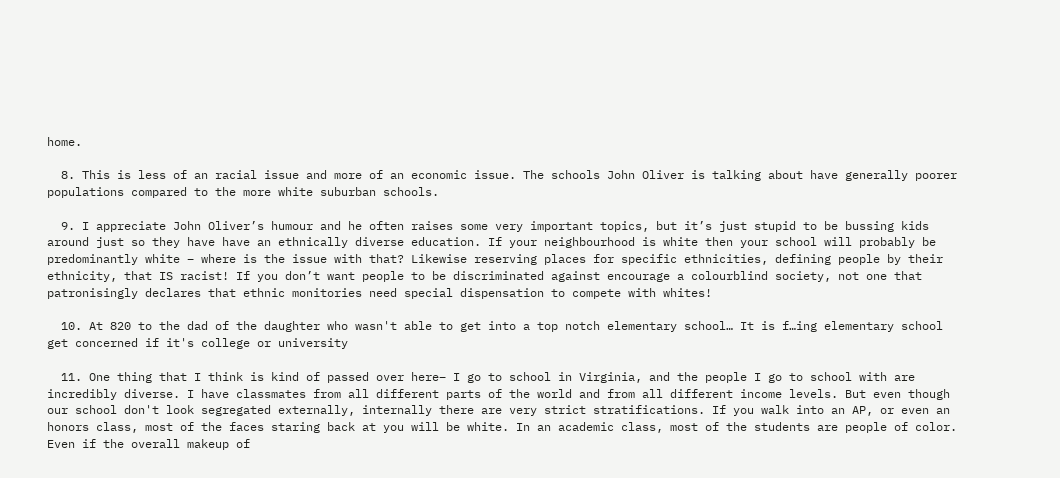home.

  8. This is less of an racial issue and more of an economic issue. The schools John Oliver is talking about have generally poorer populations compared to the more white suburban schools.

  9. I appreciate John Oliver’s humour and he often raises some very important topics, but it’s just stupid to be bussing kids around just so they have have an ethnically diverse education. If your neighbourhood is white then your school will probably be predominantly white – where is the issue with that? Likewise reserving places for specific ethnicities, defining people by their ethnicity, that IS racist! If you don’t want people to be discriminated against encourage a colourblind society, not one that patronisingly declares that ethnic monitories need special dispensation to compete with whites!

  10. At 820 to the dad of the daughter who wasn't able to get into a top notch elementary school… It is f…ing elementary school get concerned if it's college or university

  11. One thing that I think is kind of passed over here– I go to school in Virginia, and the people I go to school with are incredibly diverse. I have classmates from all different parts of the world and from all different income levels. But even though our school don't look segregated externally, internally there are very strict stratifications. If you walk into an AP, or even an honors class, most of the faces staring back at you will be white. In an academic class, most of the students are people of color. Even if the overall makeup of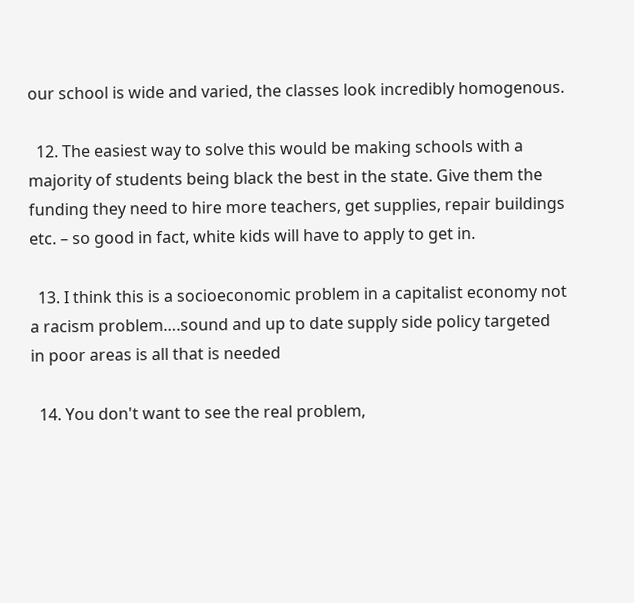our school is wide and varied, the classes look incredibly homogenous.

  12. The easiest way to solve this would be making schools with a majority of students being black the best in the state. Give them the funding they need to hire more teachers, get supplies, repair buildings etc. – so good in fact, white kids will have to apply to get in.

  13. I think this is a socioeconomic problem in a capitalist economy not a racism problem….sound and up to date supply side policy targeted in poor areas is all that is needed

  14. You don't want to see the real problem,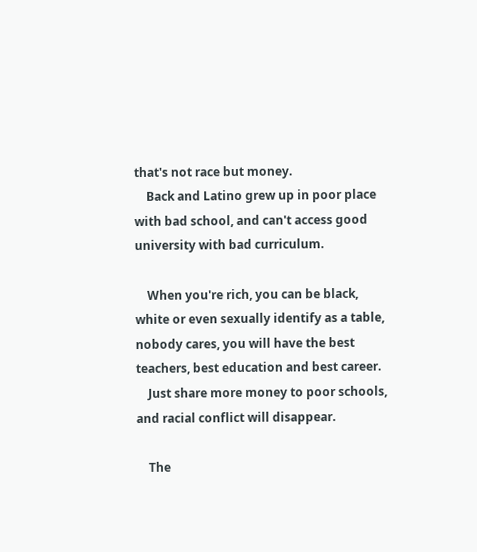that's not race but money.
    Back and Latino grew up in poor place with bad school, and can't access good university with bad curriculum.

    When you're rich, you can be black, white or even sexually identify as a table, nobody cares, you will have the best teachers, best education and best career.
    Just share more money to poor schools, and racial conflict will disappear.

    The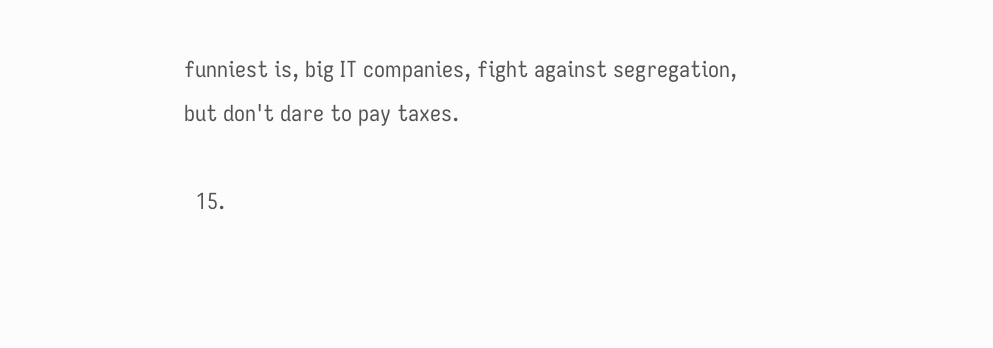funniest is, big IT companies, fight against segregation, but don't dare to pay taxes.

  15.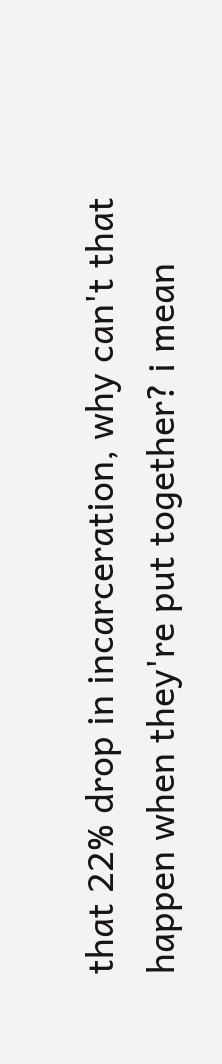that 22% drop in incarceration, why can't that happen when they're put together? i mean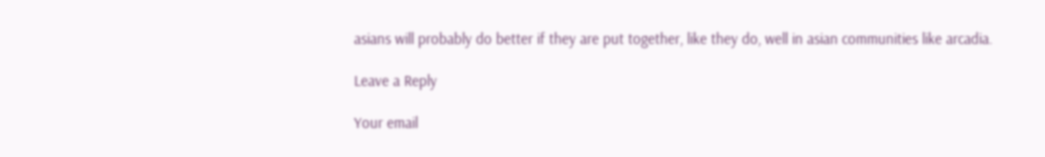asians will probably do better if they are put together, like they do, well in asian communities like arcadia.

Leave a Reply

Your email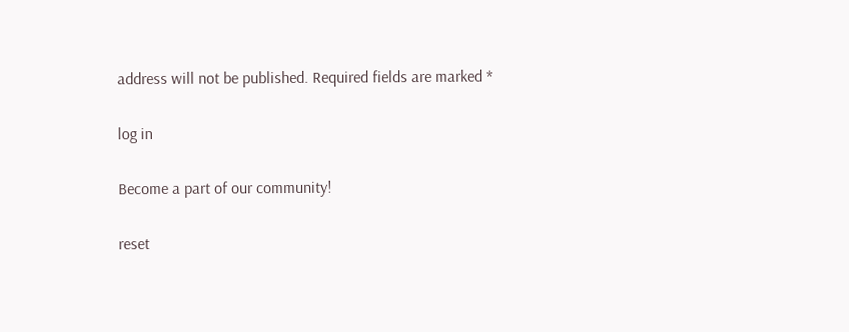address will not be published. Required fields are marked *

log in

Become a part of our community!

reset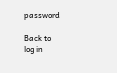password

Back to
log in